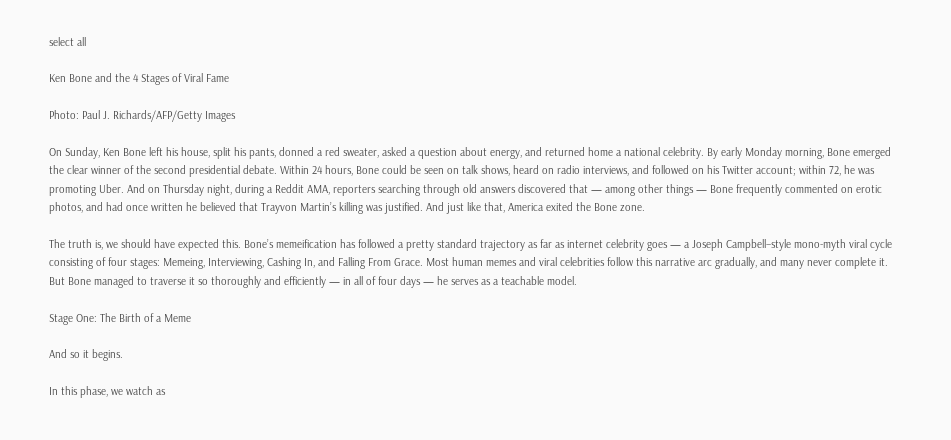select all

Ken Bone and the 4 Stages of Viral Fame

Photo: Paul J. Richards/AFP/Getty Images

On Sunday, Ken Bone left his house, split his pants, donned a red sweater, asked a question about energy, and returned home a national celebrity. By early Monday morning, Bone emerged the clear winner of the second presidential debate. Within 24 hours, Bone could be seen on talk shows, heard on radio interviews, and followed on his Twitter account; within 72, he was promoting Uber. And on Thursday night, during a Reddit AMA, reporters searching through old answers discovered that — among other things — Bone frequently commented on erotic photos, and had once written he believed that Trayvon Martin’s killing was justified. And just like that, America exited the Bone zone.

The truth is, we should have expected this. Bone’s memeification has followed a pretty standard trajectory as far as internet celebrity goes — a Joseph Campbell–style mono-myth viral cycle consisting of four stages: Memeing, Interviewing, Cashing In, and Falling From Grace. Most human memes and viral celebrities follow this narrative arc gradually, and many never complete it. But Bone managed to traverse it so thoroughly and efficiently — in all of four days — he serves as a teachable model.

Stage One: The Birth of a Meme

And so it begins.

In this phase, we watch as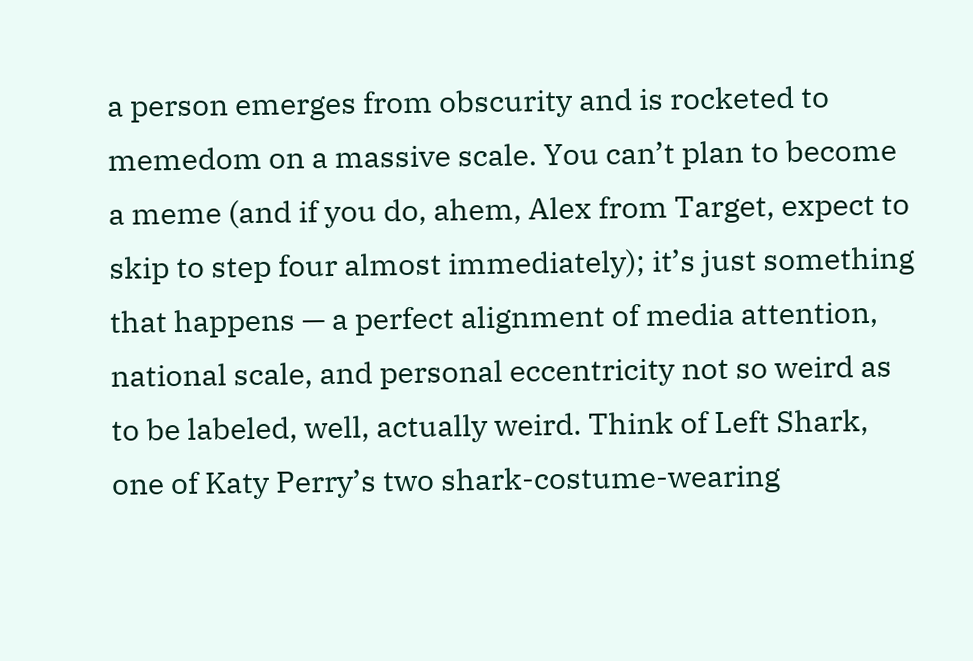a person emerges from obscurity and is rocketed to memedom on a massive scale. You can’t plan to become a meme (and if you do, ahem, Alex from Target, expect to skip to step four almost immediately); it’s just something that happens — a perfect alignment of media attention, national scale, and personal eccentricity not so weird as to be labeled, well, actually weird. Think of Left Shark, one of Katy Perry’s two shark-costume-wearing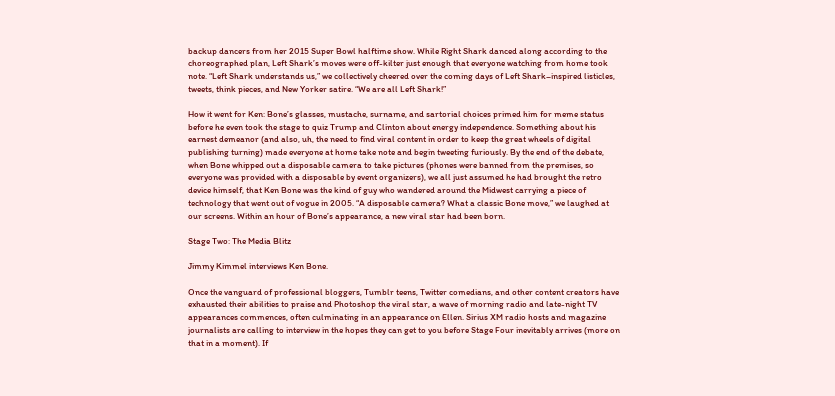backup dancers from her 2015 Super Bowl halftime show. While Right Shark danced along according to the choreographed plan, Left Shark’s moves were off-kilter just enough that everyone watching from home took note. “Left Shark understands us,” we collectively cheered over the coming days of Left Shark–inspired listicles, tweets, think pieces, and New Yorker satire. “We are all Left Shark!”

How it went for Ken: Bone’s glasses, mustache, surname, and sartorial choices primed him for meme status before he even took the stage to quiz Trump and Clinton about energy independence. Something about his earnest demeanor (and also, uh, the need to find viral content in order to keep the great wheels of digital publishing turning) made everyone at home take note and begin tweeting furiously. By the end of the debate, when Bone whipped out a disposable camera to take pictures (phones were banned from the premises, so everyone was provided with a disposable by event organizers), we all just assumed he had brought the retro device himself, that Ken Bone was the kind of guy who wandered around the Midwest carrying a piece of technology that went out of vogue in 2005. “A disposable camera? What a classic Bone move,” we laughed at our screens. Within an hour of Bone’s appearance, a new viral star had been born.

Stage Two: The Media Blitz

Jimmy Kimmel interviews Ken Bone.

Once the vanguard of professional bloggers, Tumblr teens, Twitter comedians, and other content creators have exhausted their abilities to praise and Photoshop the viral star, a wave of morning radio and late-night TV appearances commences, often culminating in an appearance on Ellen. Sirius XM radio hosts and magazine journalists are calling to interview in the hopes they can get to you before Stage Four inevitably arrives (more on that in a moment). If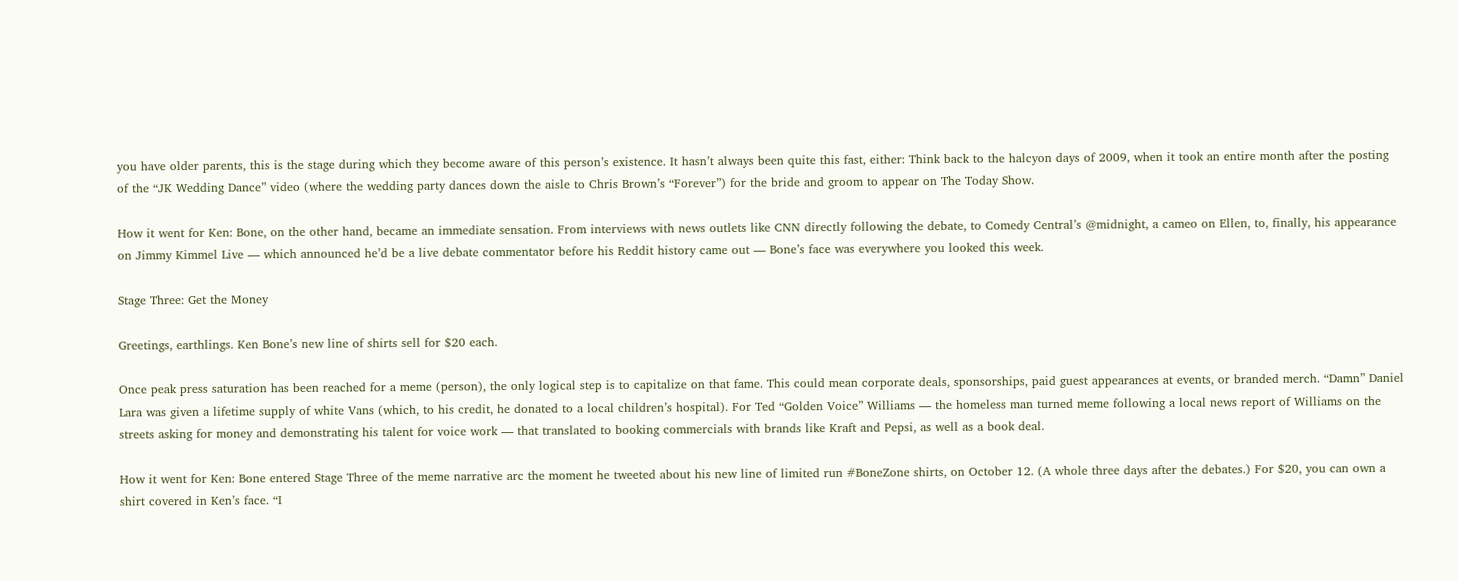you have older parents, this is the stage during which they become aware of this person’s existence. It hasn’t always been quite this fast, either: Think back to the halcyon days of 2009, when it took an entire month after the posting of the “JK Wedding Dance” video (where the wedding party dances down the aisle to Chris Brown’s “Forever”) for the bride and groom to appear on The Today Show.

How it went for Ken: Bone, on the other hand, became an immediate sensation. From interviews with news outlets like CNN directly following the debate, to Comedy Central’s @midnight, a cameo on Ellen, to, finally, his appearance on Jimmy Kimmel Live — which announced he’d be a live debate commentator before his Reddit history came out — Bone’s face was everywhere you looked this week.

Stage Three: Get the Money

Greetings, earthlings. Ken Bone’s new line of shirts sell for $20 each.

Once peak press saturation has been reached for a meme (person), the only logical step is to capitalize on that fame. This could mean corporate deals, sponsorships, paid guest appearances at events, or branded merch. “Damn” Daniel Lara was given a lifetime supply of white Vans (which, to his credit, he donated to a local children’s hospital). For Ted “Golden Voice” Williams — the homeless man turned meme following a local news report of Williams on the streets asking for money and demonstrating his talent for voice work — that translated to booking commercials with brands like Kraft and Pepsi, as well as a book deal.

How it went for Ken: Bone entered Stage Three of the meme narrative arc the moment he tweeted about his new line of limited run #BoneZone shirts, on October 12. (A whole three days after the debates.) For $20, you can own a shirt covered in Ken’s face. “I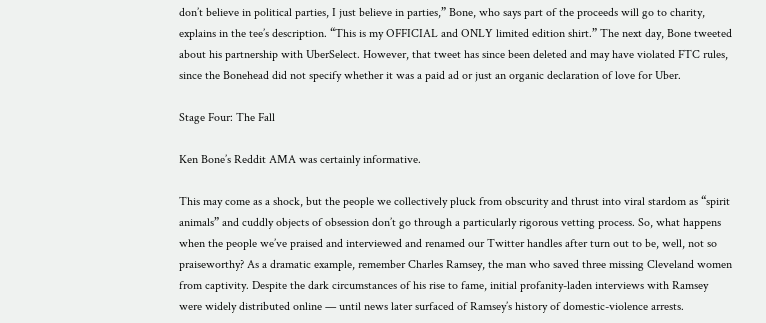don’t believe in political parties, I just believe in parties,” Bone, who says part of the proceeds will go to charity, explains in the tee’s description. “This is my OFFICIAL and ONLY limited edition shirt.” The next day, Bone tweeted about his partnership with UberSelect. However, that tweet has since been deleted and may have violated FTC rules, since the Bonehead did not specify whether it was a paid ad or just an organic declaration of love for Uber.

Stage Four: The Fall

Ken Bone’s Reddit AMA was certainly informative.

This may come as a shock, but the people we collectively pluck from obscurity and thrust into viral stardom as “spirit animals” and cuddly objects of obsession don’t go through a particularly rigorous vetting process. So, what happens when the people we’ve praised and interviewed and renamed our Twitter handles after turn out to be, well, not so praiseworthy? As a dramatic example, remember Charles Ramsey, the man who saved three missing Cleveland women from captivity. Despite the dark circumstances of his rise to fame, initial profanity-laden interviews with Ramsey were widely distributed online — until news later surfaced of Ramsey’s history of domestic-violence arrests.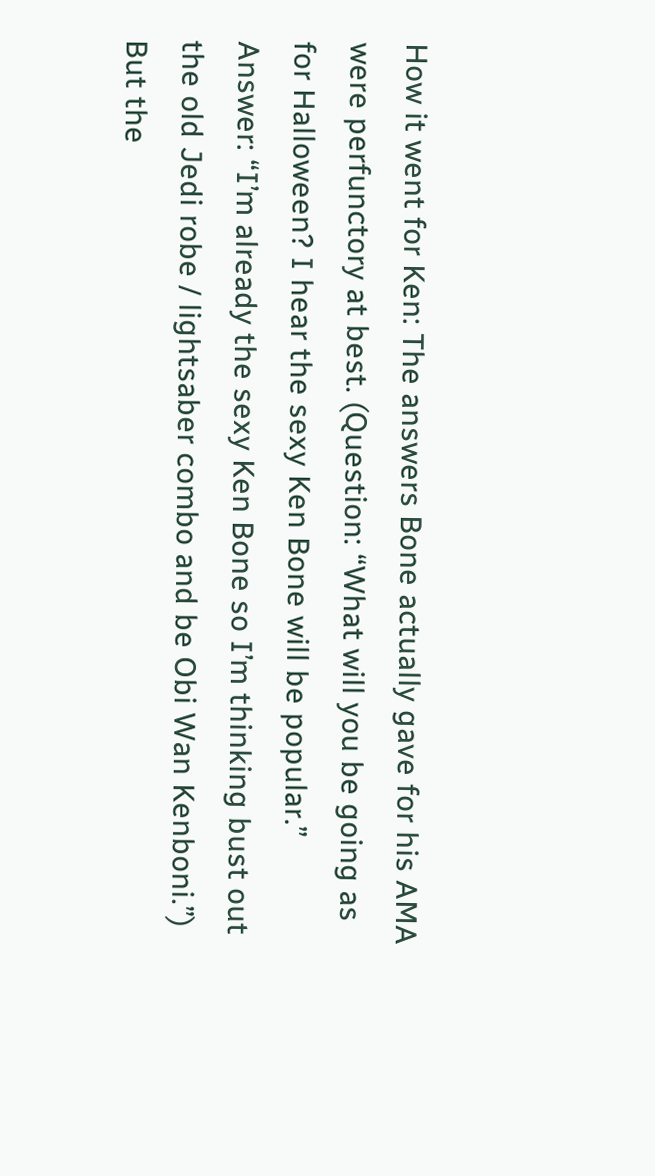How it went for Ken: The answers Bone actually gave for his AMA were perfunctory at best. (Question: “What will you be going as for Halloween? I hear the sexy Ken Bone will be popular.” Answer: “I’m already the sexy Ken Bone so I’m thinking bust out the old Jedi robe / lightsaber combo and be Obi Wan Kenboni.”) But the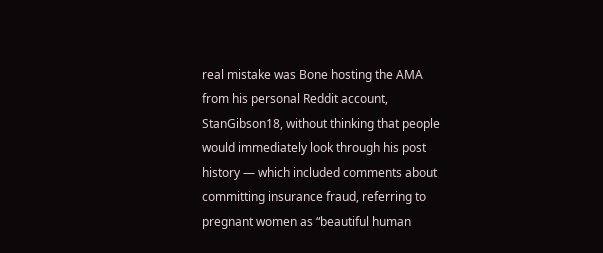real mistake was Bone hosting the AMA from his personal Reddit account, StanGibson18, without thinking that people would immediately look through his post history — which included comments about committing insurance fraud, referring to pregnant women as “beautiful human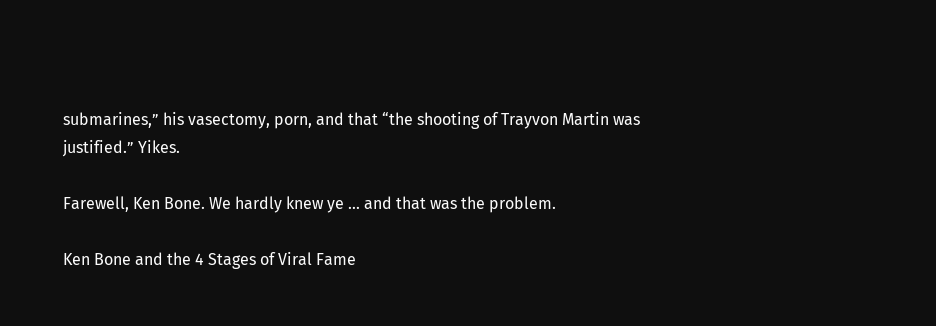submarines,” his vasectomy, porn, and that “the shooting of Trayvon Martin was justified.” Yikes.

Farewell, Ken Bone. We hardly knew ye … and that was the problem.

Ken Bone and the 4 Stages of Viral Fame